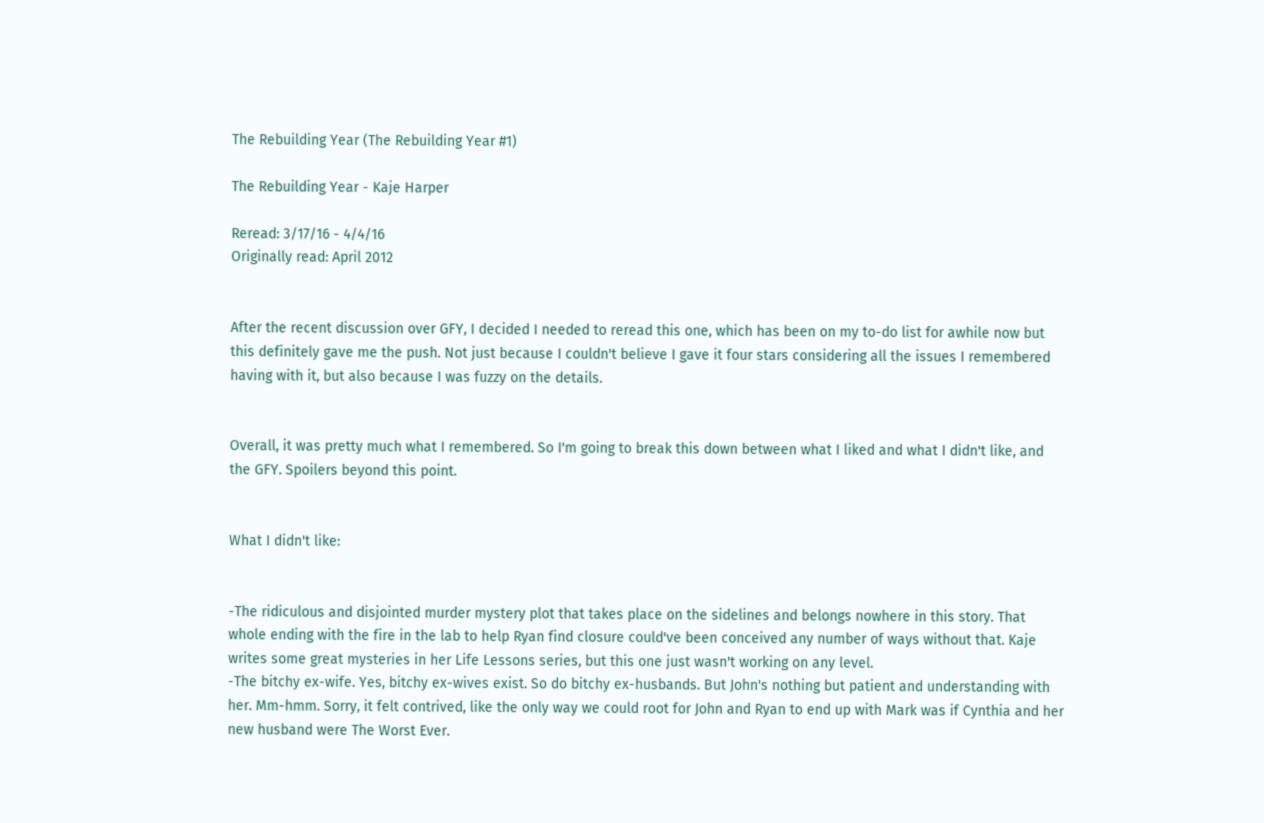The Rebuilding Year (The Rebuilding Year #1)

The Rebuilding Year - Kaje Harper

Reread: 3/17/16 - 4/4/16
Originally read: April 2012


After the recent discussion over GFY, I decided I needed to reread this one, which has been on my to-do list for awhile now but this definitely gave me the push. Not just because I couldn't believe I gave it four stars considering all the issues I remembered having with it, but also because I was fuzzy on the details.


Overall, it was pretty much what I remembered. So I'm going to break this down between what I liked and what I didn't like, and the GFY. Spoilers beyond this point.


What I didn't like:


-The ridiculous and disjointed murder mystery plot that takes place on the sidelines and belongs nowhere in this story. That whole ending with the fire in the lab to help Ryan find closure could've been conceived any number of ways without that. Kaje writes some great mysteries in her Life Lessons series, but this one just wasn't working on any level.
-The bitchy ex-wife. Yes, bitchy ex-wives exist. So do bitchy ex-husbands. But John's nothing but patient and understanding with her. Mm-hmm. Sorry, it felt contrived, like the only way we could root for John and Ryan to end up with Mark was if Cynthia and her new husband were The Worst Ever.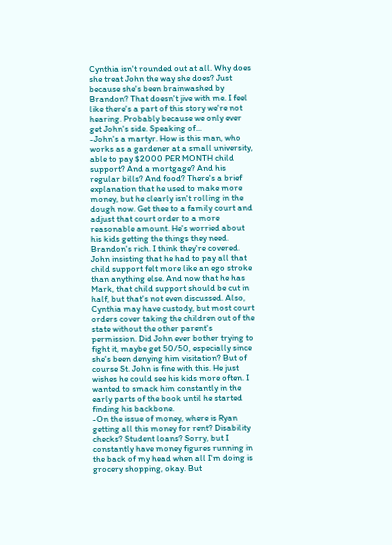Cynthia isn't rounded out at all. Why does she treat John the way she does? Just because she's been brainwashed by Brandon? That doesn't jive with me. I feel like there's a part of this story we're not hearing. Probably because we only ever get John's side. Speaking of...
-John's a martyr. How is this man, who works as a gardener at a small university, able to pay $2000 PER MONTH child support? And a mortgage? And his regular bills? And food? There's a brief explanation that he used to make more money, but he clearly isn't rolling in the dough now. Get thee to a family court and adjust that court order to a more reasonable amount. He's worried about his kids getting the things they need. Brandon's rich. I think they're covered. John insisting that he had to pay all that child support felt more like an ego stroke than anything else. And now that he has Mark, that child support should be cut in half, but that's not even discussed. Also, Cynthia may have custody, but most court orders cover taking the children out of the state without the other parent's permission. Did John ever bother trying to fight it, maybe get 50/50, especially since she's been denying him visitation? But of course St. John is fine with this. He just wishes he could see his kids more often. I wanted to smack him constantly in the early parts of the book until he started finding his backbone.
-On the issue of money, where is Ryan getting all this money for rent? Disability checks? Student loans? Sorry, but I constantly have money figures running in the back of my head when all I'm doing is grocery shopping, okay. But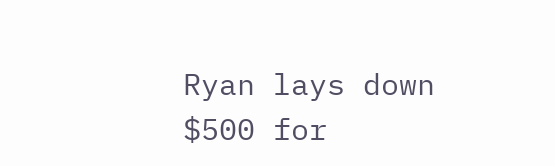Ryan lays down $500 for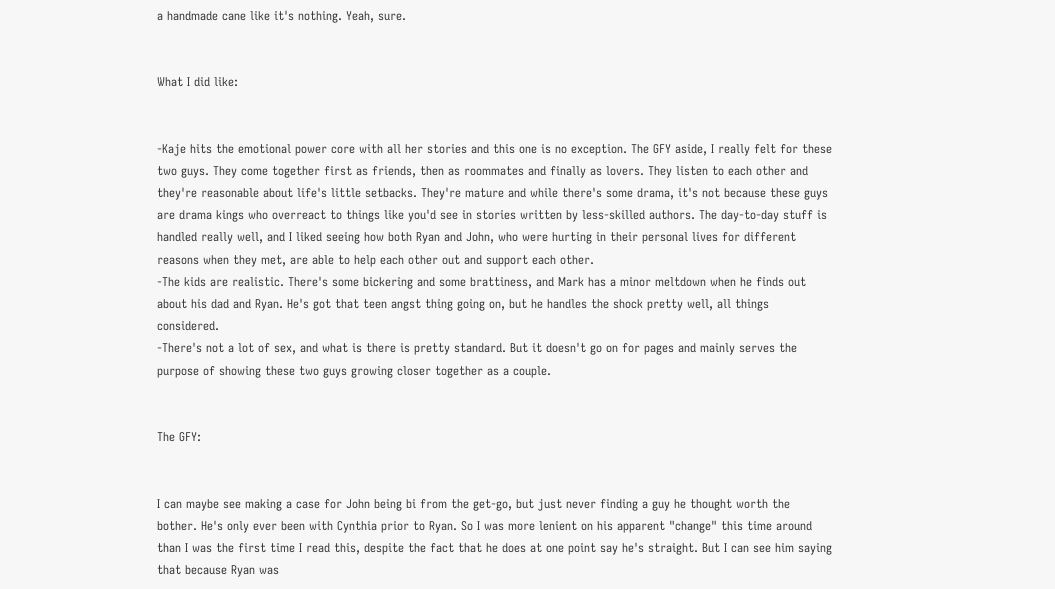a handmade cane like it's nothing. Yeah, sure.


What I did like:


-Kaje hits the emotional power core with all her stories and this one is no exception. The GFY aside, I really felt for these two guys. They come together first as friends, then as roommates and finally as lovers. They listen to each other and they're reasonable about life's little setbacks. They're mature and while there's some drama, it's not because these guys are drama kings who overreact to things like you'd see in stories written by less-skilled authors. The day-to-day stuff is handled really well, and I liked seeing how both Ryan and John, who were hurting in their personal lives for different reasons when they met, are able to help each other out and support each other.
-The kids are realistic. There's some bickering and some brattiness, and Mark has a minor meltdown when he finds out about his dad and Ryan. He's got that teen angst thing going on, but he handles the shock pretty well, all things considered.
-There's not a lot of sex, and what is there is pretty standard. But it doesn't go on for pages and mainly serves the purpose of showing these two guys growing closer together as a couple.


The GFY:


I can maybe see making a case for John being bi from the get-go, but just never finding a guy he thought worth the bother. He's only ever been with Cynthia prior to Ryan. So I was more lenient on his apparent "change" this time around than I was the first time I read this, despite the fact that he does at one point say he's straight. But I can see him saying that because Ryan was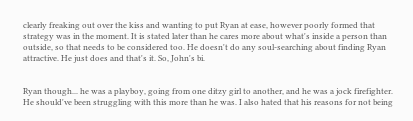clearly freaking out over the kiss and wanting to put Ryan at ease, however poorly formed that strategy was in the moment. It is stated later than he cares more about what's inside a person than outside, so that needs to be considered too. He doesn't do any soul-searching about finding Ryan attractive. He just does and that's it. So, John's bi.


Ryan though... he was a playboy, going from one ditzy girl to another, and he was a jock firefighter. He should've been struggling with this more than he was. I also hated that his reasons for not being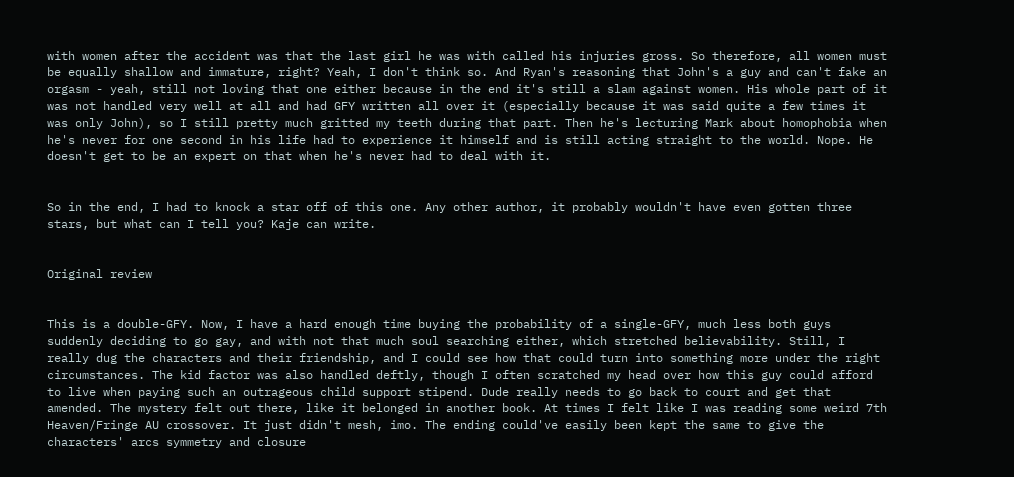with women after the accident was that the last girl he was with called his injuries gross. So therefore, all women must be equally shallow and immature, right? Yeah, I don't think so. And Ryan's reasoning that John's a guy and can't fake an orgasm - yeah, still not loving that one either because in the end it's still a slam against women. His whole part of it was not handled very well at all and had GFY written all over it (especially because it was said quite a few times it was only John), so I still pretty much gritted my teeth during that part. Then he's lecturing Mark about homophobia when he's never for one second in his life had to experience it himself and is still acting straight to the world. Nope. He doesn't get to be an expert on that when he's never had to deal with it.


So in the end, I had to knock a star off of this one. Any other author, it probably wouldn't have even gotten three stars, but what can I tell you? Kaje can write.


Original review


This is a double-GFY. Now, I have a hard enough time buying the probability of a single-GFY, much less both guys suddenly deciding to go gay, and with not that much soul searching either, which stretched believability. Still, I really dug the characters and their friendship, and I could see how that could turn into something more under the right circumstances. The kid factor was also handled deftly, though I often scratched my head over how this guy could afford to live when paying such an outrageous child support stipend. Dude really needs to go back to court and get that amended. The mystery felt out there, like it belonged in another book. At times I felt like I was reading some weird 7th Heaven/Fringe AU crossover. It just didn't mesh, imo. The ending could've easily been kept the same to give the characters' arcs symmetry and closure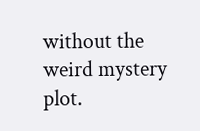without the weird mystery plot.